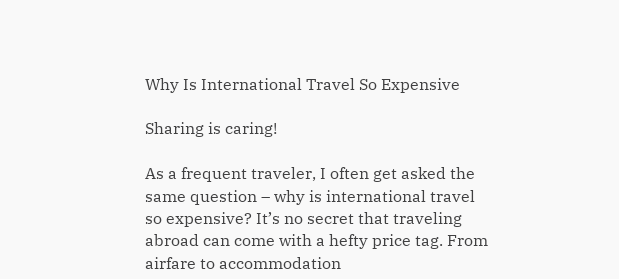Why Is International Travel So Expensive

Sharing is caring!

As a frequent traveler, I often get asked the same question – why is international travel so expensive? It’s no secret that traveling abroad can come with a hefty price tag. From airfare to accommodation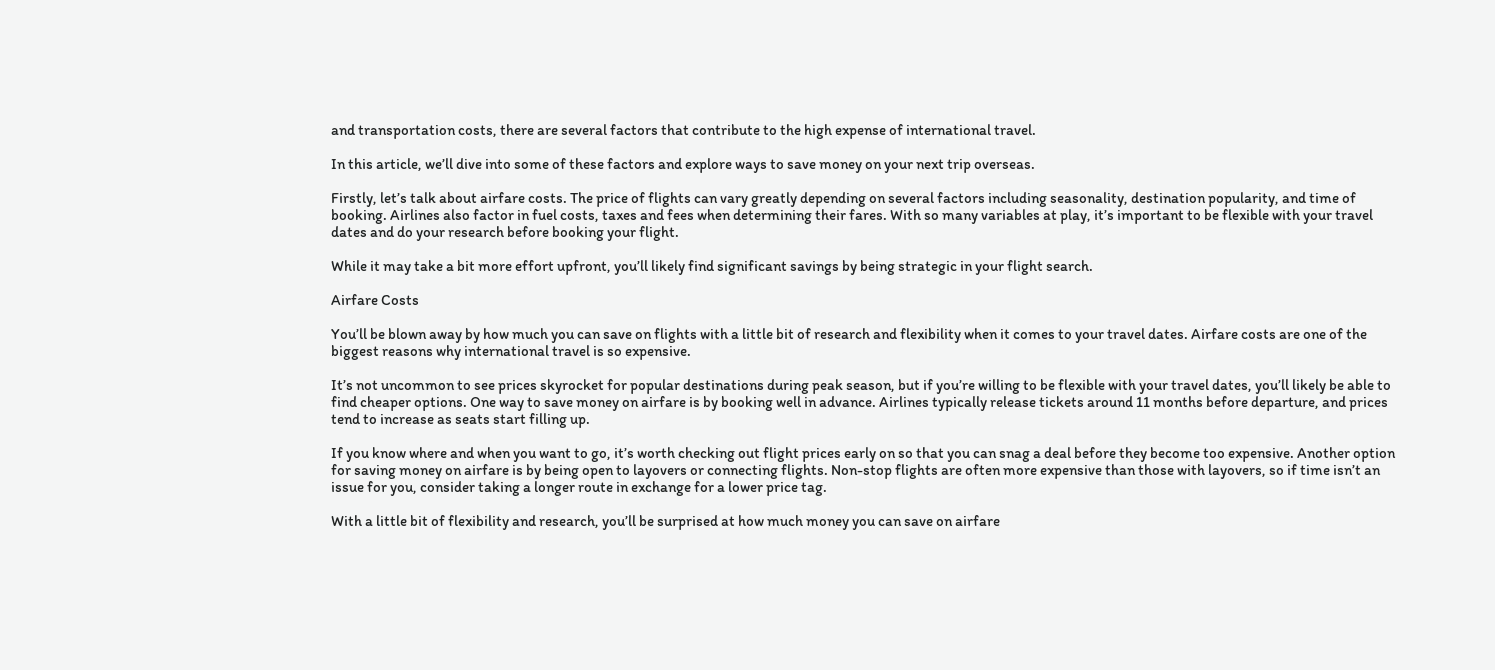and transportation costs, there are several factors that contribute to the high expense of international travel.

In this article, we’ll dive into some of these factors and explore ways to save money on your next trip overseas.

Firstly, let’s talk about airfare costs. The price of flights can vary greatly depending on several factors including seasonality, destination popularity, and time of booking. Airlines also factor in fuel costs, taxes and fees when determining their fares. With so many variables at play, it’s important to be flexible with your travel dates and do your research before booking your flight.

While it may take a bit more effort upfront, you’ll likely find significant savings by being strategic in your flight search.

Airfare Costs

You’ll be blown away by how much you can save on flights with a little bit of research and flexibility when it comes to your travel dates. Airfare costs are one of the biggest reasons why international travel is so expensive.

It’s not uncommon to see prices skyrocket for popular destinations during peak season, but if you’re willing to be flexible with your travel dates, you’ll likely be able to find cheaper options. One way to save money on airfare is by booking well in advance. Airlines typically release tickets around 11 months before departure, and prices tend to increase as seats start filling up.

If you know where and when you want to go, it’s worth checking out flight prices early on so that you can snag a deal before they become too expensive. Another option for saving money on airfare is by being open to layovers or connecting flights. Non-stop flights are often more expensive than those with layovers, so if time isn’t an issue for you, consider taking a longer route in exchange for a lower price tag.

With a little bit of flexibility and research, you’ll be surprised at how much money you can save on airfare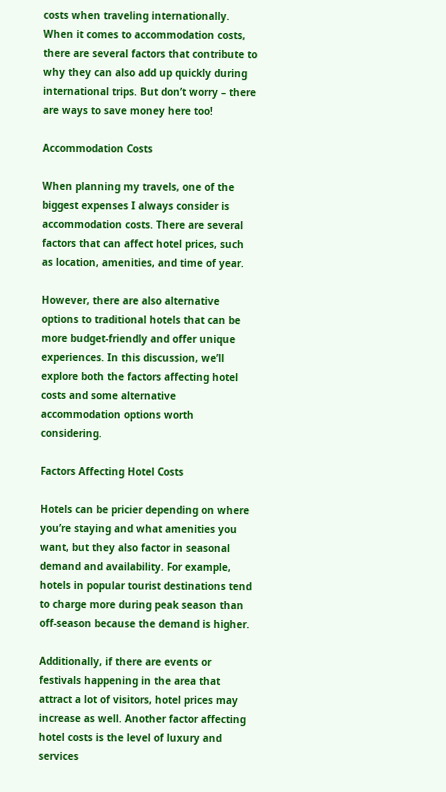costs when traveling internationally. When it comes to accommodation costs, there are several factors that contribute to why they can also add up quickly during international trips. But don’t worry – there are ways to save money here too!

Accommodation Costs

When planning my travels, one of the biggest expenses I always consider is accommodation costs. There are several factors that can affect hotel prices, such as location, amenities, and time of year.

However, there are also alternative options to traditional hotels that can be more budget-friendly and offer unique experiences. In this discussion, we’ll explore both the factors affecting hotel costs and some alternative accommodation options worth considering.

Factors Affecting Hotel Costs

Hotels can be pricier depending on where you’re staying and what amenities you want, but they also factor in seasonal demand and availability. For example, hotels in popular tourist destinations tend to charge more during peak season than off-season because the demand is higher.

Additionally, if there are events or festivals happening in the area that attract a lot of visitors, hotel prices may increase as well. Another factor affecting hotel costs is the level of luxury and services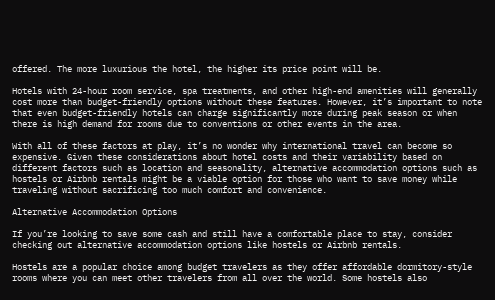offered. The more luxurious the hotel, the higher its price point will be.

Hotels with 24-hour room service, spa treatments, and other high-end amenities will generally cost more than budget-friendly options without these features. However, it’s important to note that even budget-friendly hotels can charge significantly more during peak season or when there is high demand for rooms due to conventions or other events in the area.

With all of these factors at play, it’s no wonder why international travel can become so expensive. Given these considerations about hotel costs and their variability based on different factors such as location and seasonality, alternative accommodation options such as hostels or Airbnb rentals might be a viable option for those who want to save money while traveling without sacrificing too much comfort and convenience.

Alternative Accommodation Options

If you’re looking to save some cash and still have a comfortable place to stay, consider checking out alternative accommodation options like hostels or Airbnb rentals.

Hostels are a popular choice among budget travelers as they offer affordable dormitory-style rooms where you can meet other travelers from all over the world. Some hostels also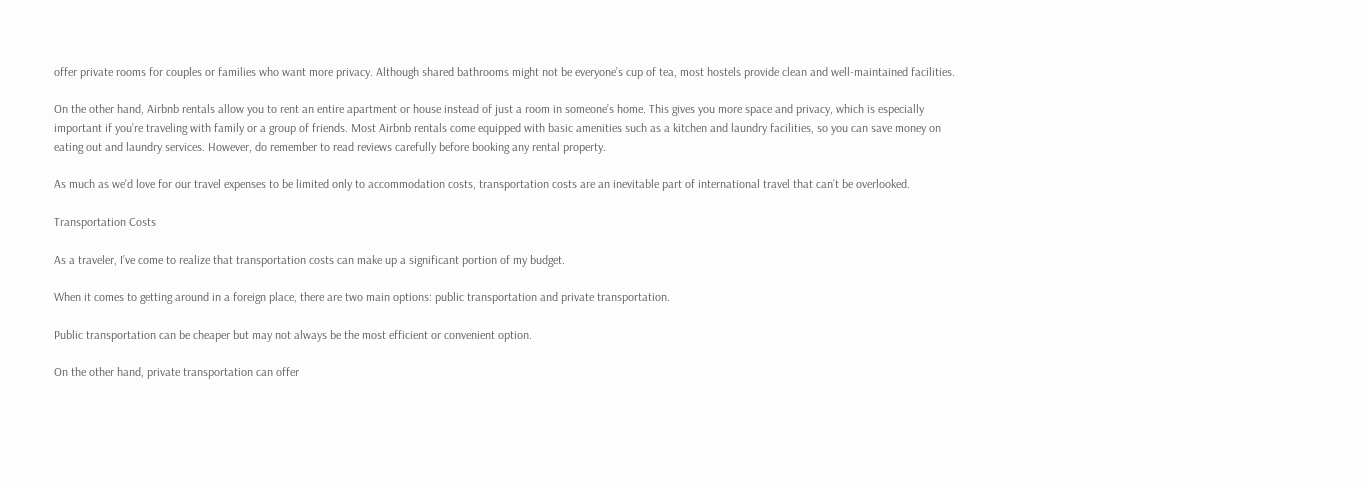offer private rooms for couples or families who want more privacy. Although shared bathrooms might not be everyone’s cup of tea, most hostels provide clean and well-maintained facilities.

On the other hand, Airbnb rentals allow you to rent an entire apartment or house instead of just a room in someone’s home. This gives you more space and privacy, which is especially important if you’re traveling with family or a group of friends. Most Airbnb rentals come equipped with basic amenities such as a kitchen and laundry facilities, so you can save money on eating out and laundry services. However, do remember to read reviews carefully before booking any rental property.

As much as we’d love for our travel expenses to be limited only to accommodation costs, transportation costs are an inevitable part of international travel that can’t be overlooked.

Transportation Costs

As a traveler, I’ve come to realize that transportation costs can make up a significant portion of my budget.

When it comes to getting around in a foreign place, there are two main options: public transportation and private transportation.

Public transportation can be cheaper but may not always be the most efficient or convenient option.

On the other hand, private transportation can offer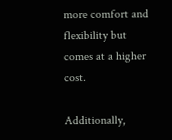more comfort and flexibility but comes at a higher cost.

Additionally,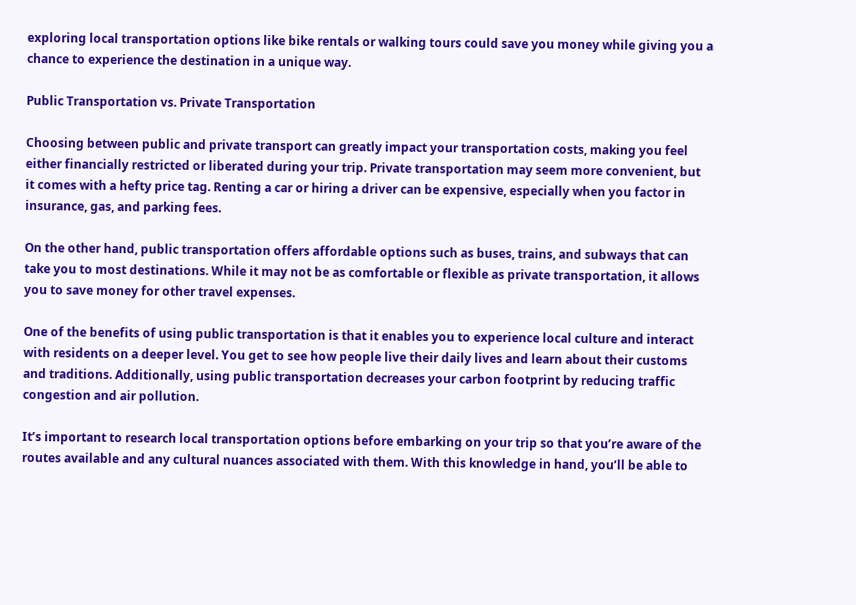exploring local transportation options like bike rentals or walking tours could save you money while giving you a chance to experience the destination in a unique way.

Public Transportation vs. Private Transportation

Choosing between public and private transport can greatly impact your transportation costs, making you feel either financially restricted or liberated during your trip. Private transportation may seem more convenient, but it comes with a hefty price tag. Renting a car or hiring a driver can be expensive, especially when you factor in insurance, gas, and parking fees.

On the other hand, public transportation offers affordable options such as buses, trains, and subways that can take you to most destinations. While it may not be as comfortable or flexible as private transportation, it allows you to save money for other travel expenses.

One of the benefits of using public transportation is that it enables you to experience local culture and interact with residents on a deeper level. You get to see how people live their daily lives and learn about their customs and traditions. Additionally, using public transportation decreases your carbon footprint by reducing traffic congestion and air pollution.

It’s important to research local transportation options before embarking on your trip so that you’re aware of the routes available and any cultural nuances associated with them. With this knowledge in hand, you’ll be able to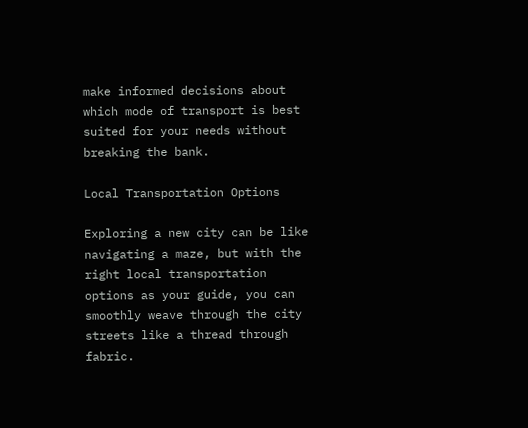make informed decisions about which mode of transport is best suited for your needs without breaking the bank.

Local Transportation Options

Exploring a new city can be like navigating a maze, but with the right local transportation options as your guide, you can smoothly weave through the city streets like a thread through fabric.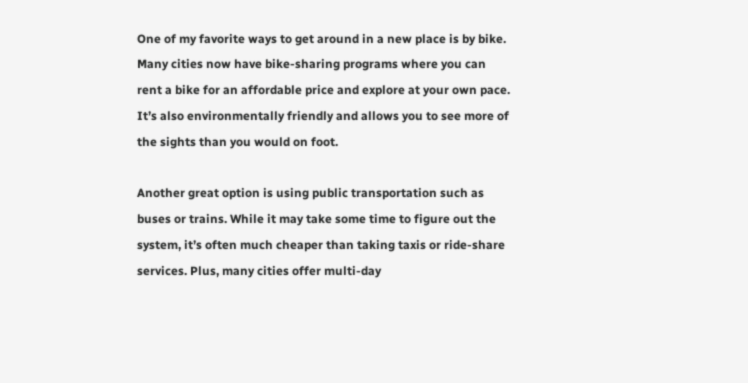One of my favorite ways to get around in a new place is by bike. Many cities now have bike-sharing programs where you can rent a bike for an affordable price and explore at your own pace. It’s also environmentally friendly and allows you to see more of the sights than you would on foot.

Another great option is using public transportation such as buses or trains. While it may take some time to figure out the system, it’s often much cheaper than taking taxis or ride-share services. Plus, many cities offer multi-day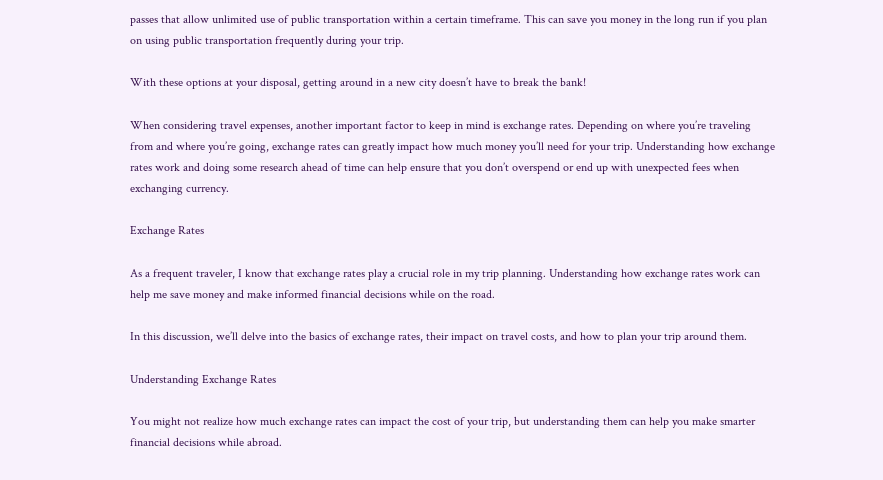passes that allow unlimited use of public transportation within a certain timeframe. This can save you money in the long run if you plan on using public transportation frequently during your trip.

With these options at your disposal, getting around in a new city doesn’t have to break the bank!

When considering travel expenses, another important factor to keep in mind is exchange rates. Depending on where you’re traveling from and where you’re going, exchange rates can greatly impact how much money you’ll need for your trip. Understanding how exchange rates work and doing some research ahead of time can help ensure that you don’t overspend or end up with unexpected fees when exchanging currency.

Exchange Rates

As a frequent traveler, I know that exchange rates play a crucial role in my trip planning. Understanding how exchange rates work can help me save money and make informed financial decisions while on the road.

In this discussion, we’ll delve into the basics of exchange rates, their impact on travel costs, and how to plan your trip around them.

Understanding Exchange Rates

You might not realize how much exchange rates can impact the cost of your trip, but understanding them can help you make smarter financial decisions while abroad.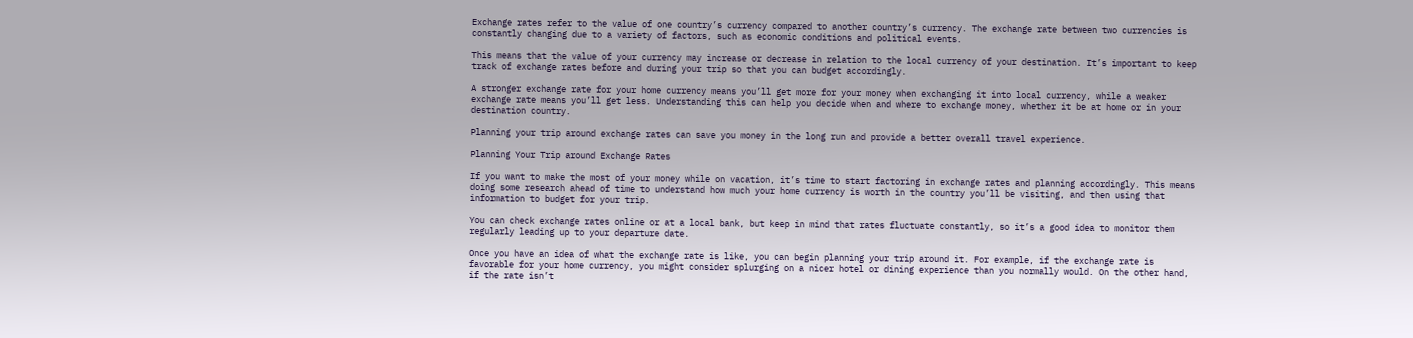Exchange rates refer to the value of one country’s currency compared to another country’s currency. The exchange rate between two currencies is constantly changing due to a variety of factors, such as economic conditions and political events.

This means that the value of your currency may increase or decrease in relation to the local currency of your destination. It’s important to keep track of exchange rates before and during your trip so that you can budget accordingly.

A stronger exchange rate for your home currency means you’ll get more for your money when exchanging it into local currency, while a weaker exchange rate means you’ll get less. Understanding this can help you decide when and where to exchange money, whether it be at home or in your destination country.

Planning your trip around exchange rates can save you money in the long run and provide a better overall travel experience.

Planning Your Trip around Exchange Rates

If you want to make the most of your money while on vacation, it’s time to start factoring in exchange rates and planning accordingly. This means doing some research ahead of time to understand how much your home currency is worth in the country you’ll be visiting, and then using that information to budget for your trip.

You can check exchange rates online or at a local bank, but keep in mind that rates fluctuate constantly, so it’s a good idea to monitor them regularly leading up to your departure date.

Once you have an idea of what the exchange rate is like, you can begin planning your trip around it. For example, if the exchange rate is favorable for your home currency, you might consider splurging on a nicer hotel or dining experience than you normally would. On the other hand, if the rate isn’t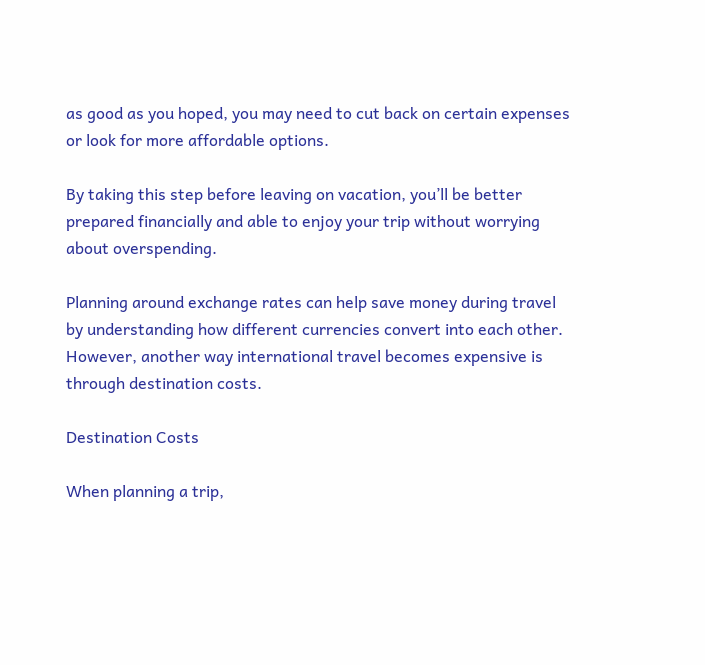as good as you hoped, you may need to cut back on certain expenses or look for more affordable options.

By taking this step before leaving on vacation, you’ll be better prepared financially and able to enjoy your trip without worrying about overspending.

Planning around exchange rates can help save money during travel by understanding how different currencies convert into each other. However, another way international travel becomes expensive is through destination costs.

Destination Costs

When planning a trip,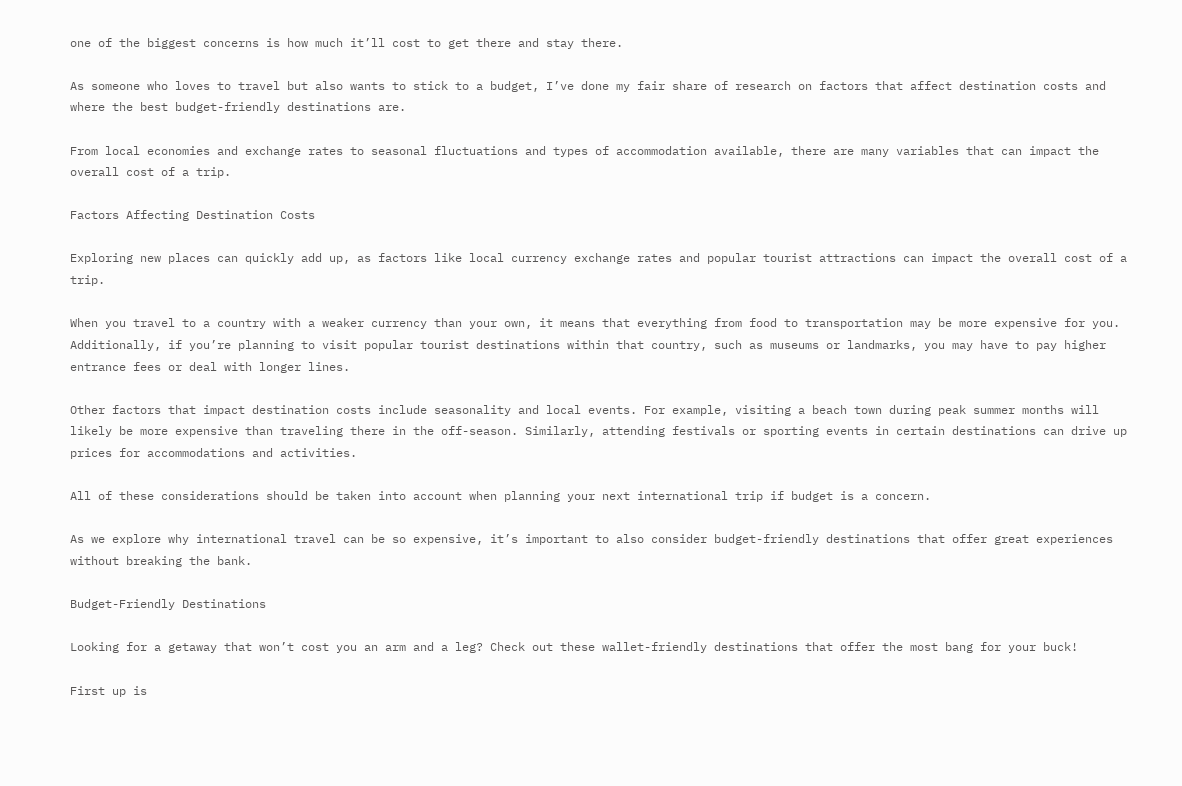one of the biggest concerns is how much it’ll cost to get there and stay there.

As someone who loves to travel but also wants to stick to a budget, I’ve done my fair share of research on factors that affect destination costs and where the best budget-friendly destinations are.

From local economies and exchange rates to seasonal fluctuations and types of accommodation available, there are many variables that can impact the overall cost of a trip.

Factors Affecting Destination Costs

Exploring new places can quickly add up, as factors like local currency exchange rates and popular tourist attractions can impact the overall cost of a trip.

When you travel to a country with a weaker currency than your own, it means that everything from food to transportation may be more expensive for you. Additionally, if you’re planning to visit popular tourist destinations within that country, such as museums or landmarks, you may have to pay higher entrance fees or deal with longer lines.

Other factors that impact destination costs include seasonality and local events. For example, visiting a beach town during peak summer months will likely be more expensive than traveling there in the off-season. Similarly, attending festivals or sporting events in certain destinations can drive up prices for accommodations and activities.

All of these considerations should be taken into account when planning your next international trip if budget is a concern.

As we explore why international travel can be so expensive, it’s important to also consider budget-friendly destinations that offer great experiences without breaking the bank.

Budget-Friendly Destinations

Looking for a getaway that won’t cost you an arm and a leg? Check out these wallet-friendly destinations that offer the most bang for your buck!

First up is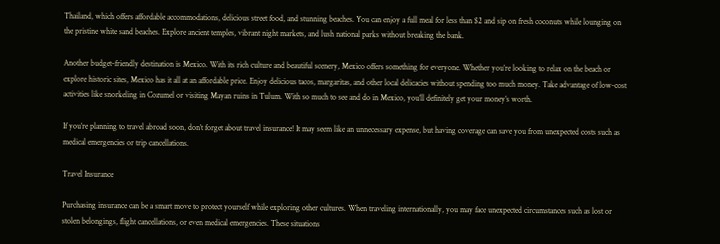Thailand, which offers affordable accommodations, delicious street food, and stunning beaches. You can enjoy a full meal for less than $2 and sip on fresh coconuts while lounging on the pristine white sand beaches. Explore ancient temples, vibrant night markets, and lush national parks without breaking the bank.

Another budget-friendly destination is Mexico. With its rich culture and beautiful scenery, Mexico offers something for everyone. Whether you’re looking to relax on the beach or explore historic sites, Mexico has it all at an affordable price. Enjoy delicious tacos, margaritas, and other local delicacies without spending too much money. Take advantage of low-cost activities like snorkeling in Cozumel or visiting Mayan ruins in Tulum. With so much to see and do in Mexico, you’ll definitely get your money’s worth.

If you’re planning to travel abroad soon, don’t forget about travel insurance! It may seem like an unnecessary expense, but having coverage can save you from unexpected costs such as medical emergencies or trip cancellations.

Travel Insurance

Purchasing insurance can be a smart move to protect yourself while exploring other cultures. When traveling internationally, you may face unexpected circumstances such as lost or stolen belongings, flight cancellations, or even medical emergencies. These situations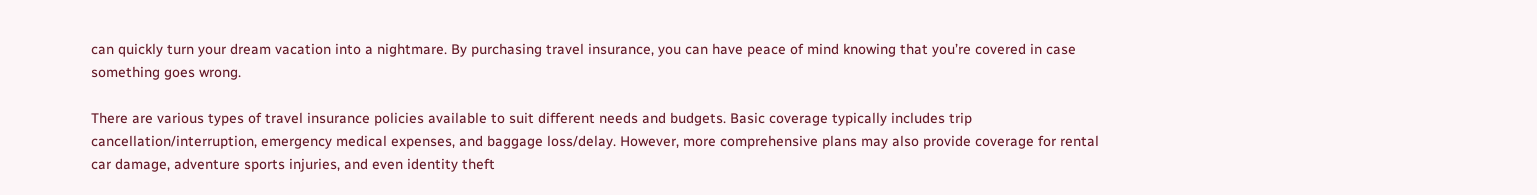can quickly turn your dream vacation into a nightmare. By purchasing travel insurance, you can have peace of mind knowing that you’re covered in case something goes wrong.

There are various types of travel insurance policies available to suit different needs and budgets. Basic coverage typically includes trip cancellation/interruption, emergency medical expenses, and baggage loss/delay. However, more comprehensive plans may also provide coverage for rental car damage, adventure sports injuries, and even identity theft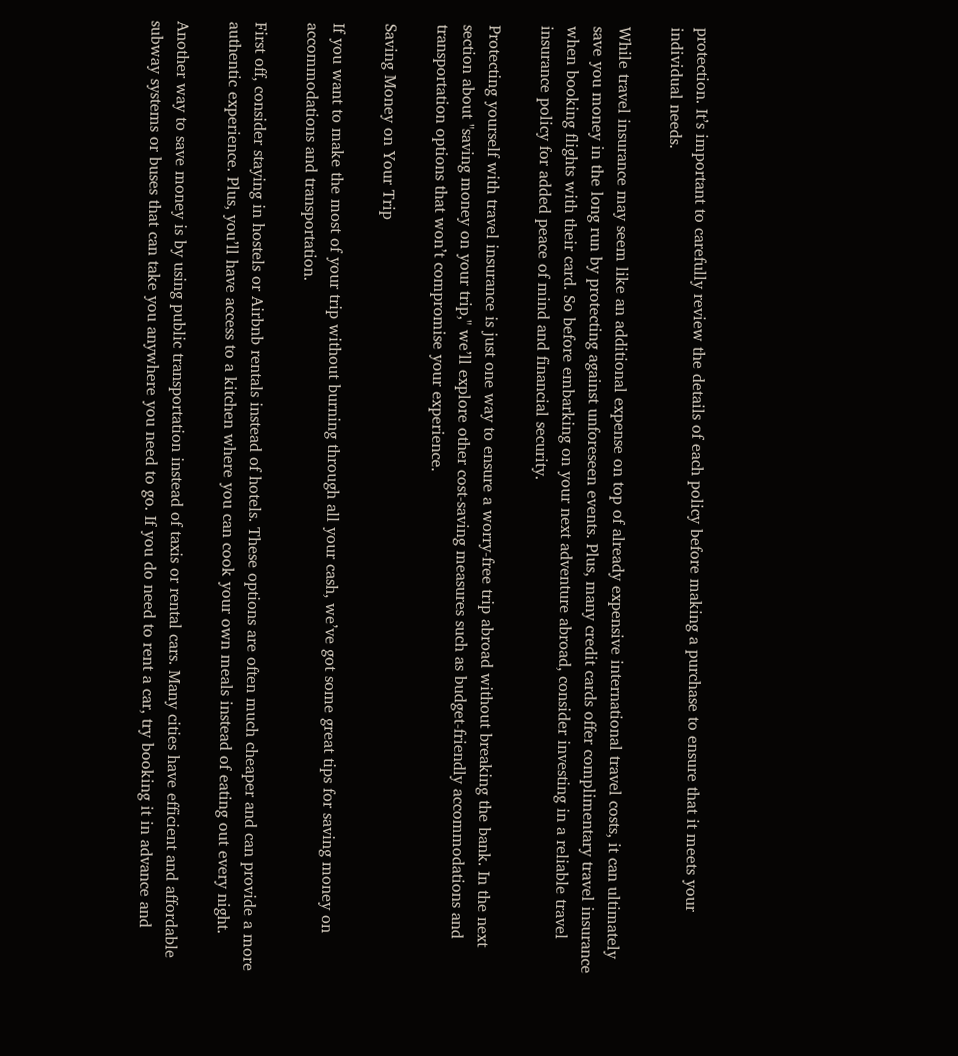protection. It’s important to carefully review the details of each policy before making a purchase to ensure that it meets your individual needs.

While travel insurance may seem like an additional expense on top of already expensive international travel costs, it can ultimately save you money in the long run by protecting against unforeseen events. Plus, many credit cards offer complimentary travel insurance when booking flights with their card. So before embarking on your next adventure abroad, consider investing in a reliable travel insurance policy for added peace of mind and financial security.

Protecting yourself with travel insurance is just one way to ensure a worry-free trip abroad without breaking the bank. In the next section about "saving money on your trip," we’ll explore other cost-saving measures such as budget-friendly accommodations and transportation options that won’t compromise your experience.

Saving Money on Your Trip

If you want to make the most of your trip without burning through all your cash, we’ve got some great tips for saving money on accommodations and transportation.

First off, consider staying in hostels or Airbnb rentals instead of hotels. These options are often much cheaper and can provide a more authentic experience. Plus, you’ll have access to a kitchen where you can cook your own meals instead of eating out every night.

Another way to save money is by using public transportation instead of taxis or rental cars. Many cities have efficient and affordable subway systems or buses that can take you anywhere you need to go. If you do need to rent a car, try booking it in advance and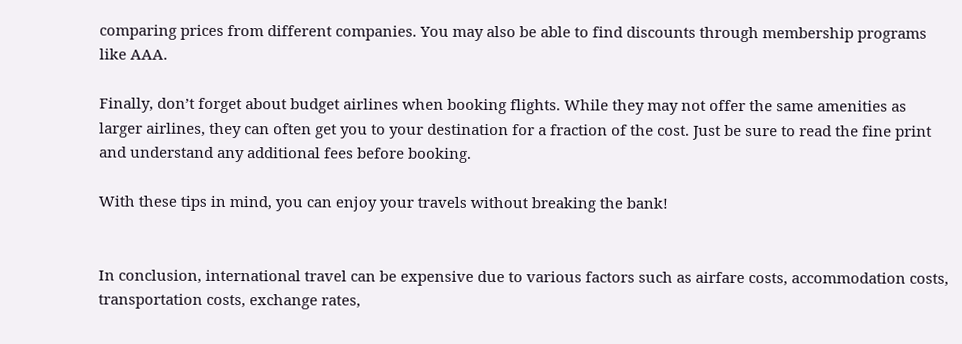comparing prices from different companies. You may also be able to find discounts through membership programs like AAA.

Finally, don’t forget about budget airlines when booking flights. While they may not offer the same amenities as larger airlines, they can often get you to your destination for a fraction of the cost. Just be sure to read the fine print and understand any additional fees before booking.

With these tips in mind, you can enjoy your travels without breaking the bank!


In conclusion, international travel can be expensive due to various factors such as airfare costs, accommodation costs, transportation costs, exchange rates,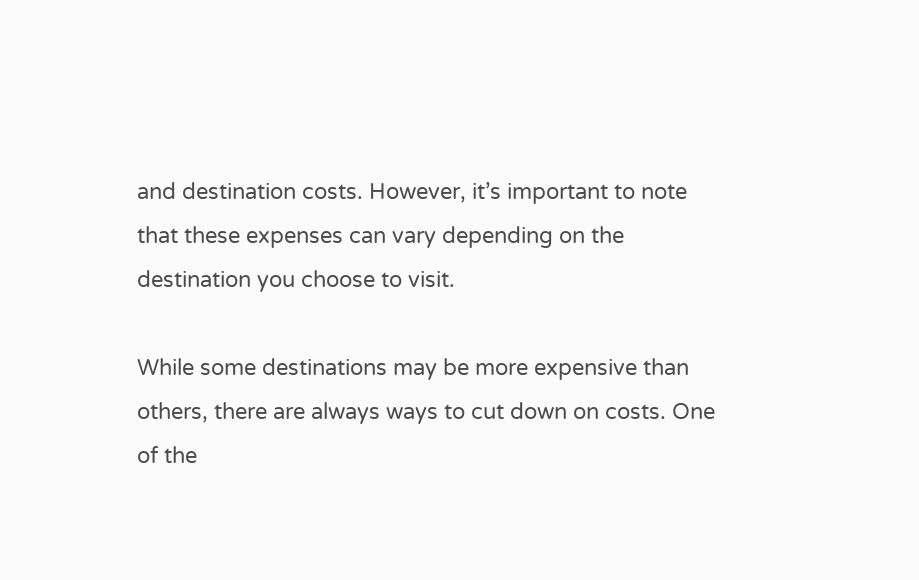and destination costs. However, it’s important to note that these expenses can vary depending on the destination you choose to visit.

While some destinations may be more expensive than others, there are always ways to cut down on costs. One of the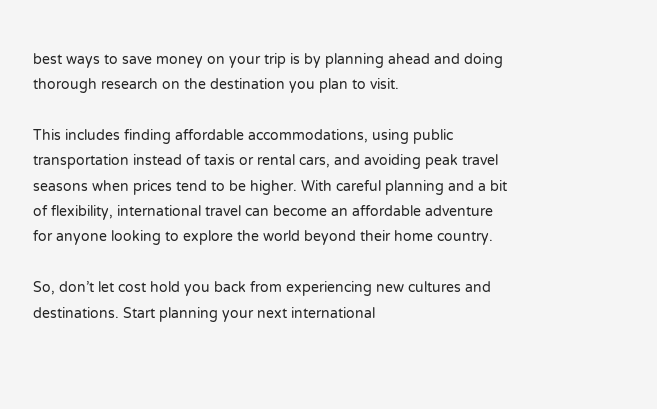best ways to save money on your trip is by planning ahead and doing thorough research on the destination you plan to visit.

This includes finding affordable accommodations, using public transportation instead of taxis or rental cars, and avoiding peak travel seasons when prices tend to be higher. With careful planning and a bit of flexibility, international travel can become an affordable adventure for anyone looking to explore the world beyond their home country.

So, don’t let cost hold you back from experiencing new cultures and destinations. Start planning your next international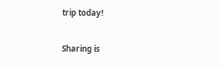trip today!

Sharing is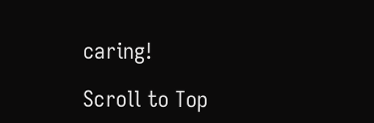caring!

Scroll to Top